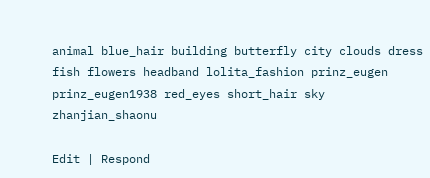animal blue_hair building butterfly city clouds dress fish flowers headband lolita_fashion prinz_eugen prinz_eugen1938 red_eyes short_hair sky zhanjian_shaonu

Edit | Respond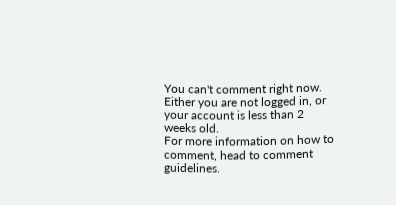You can't comment right now.
Either you are not logged in, or your account is less than 2 weeks old.
For more information on how to comment, head to comment guidelines.